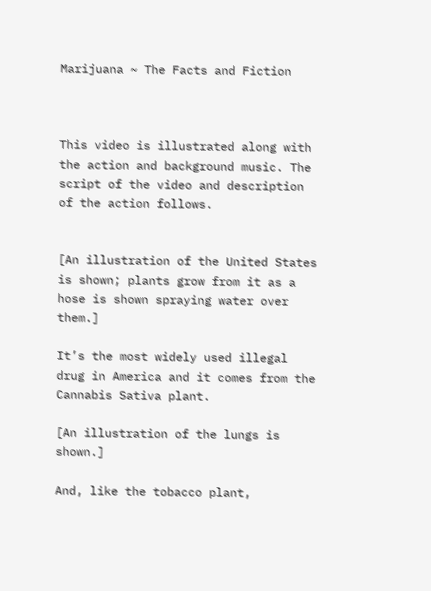Marijuana ~ The Facts and Fiction



This video is illustrated along with the action and background music. The script of the video and description of the action follows.


[An illustration of the United States is shown; plants grow from it as a hose is shown spraying water over them.]

It’s the most widely used illegal drug in America and it comes from the Cannabis Sativa plant.

[An illustration of the lungs is shown.]

And, like the tobacco plant,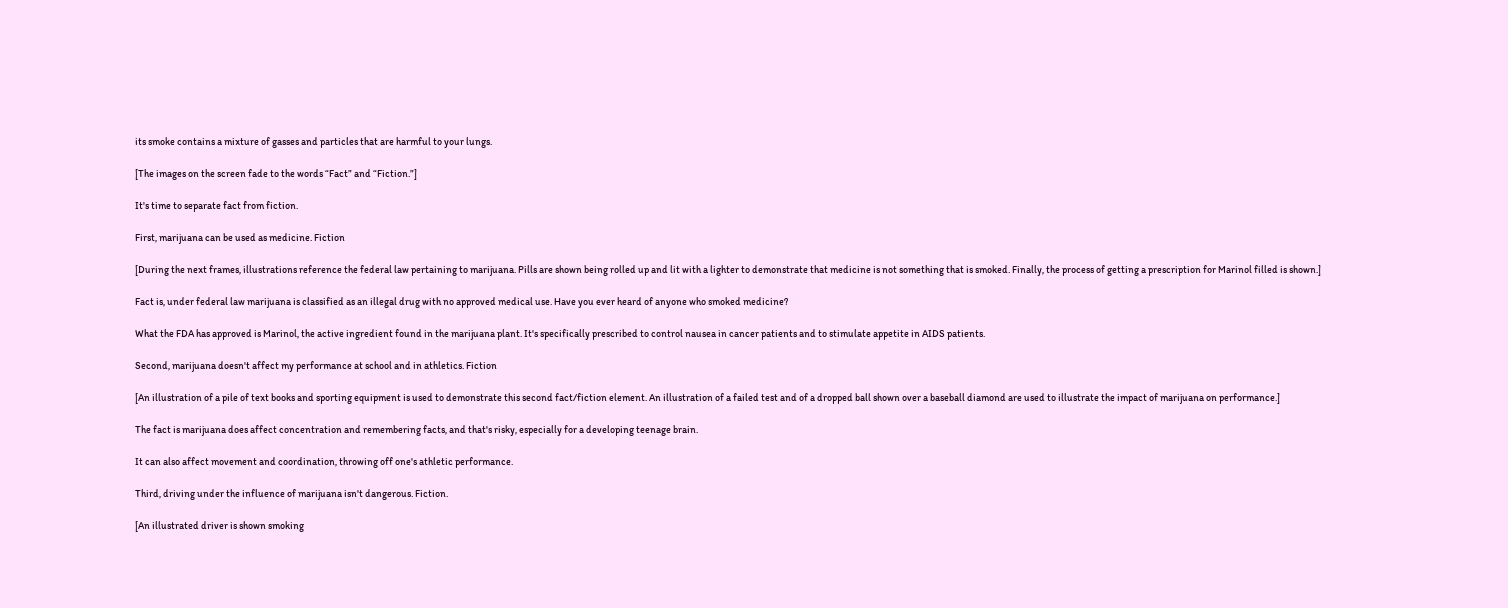its smoke contains a mixture of gasses and particles that are harmful to your lungs.

[The images on the screen fade to the words “Fact” and “Fiction.”]

It's time to separate fact from fiction.

First, marijuana can be used as medicine. Fiction

[During the next frames, illustrations reference the federal law pertaining to marijuana. Pills are shown being rolled up and lit with a lighter to demonstrate that medicine is not something that is smoked. Finally, the process of getting a prescription for Marinol filled is shown.]

Fact is, under federal law marijuana is classified as an illegal drug with no approved medical use. Have you ever heard of anyone who smoked medicine?

What the FDA has approved is Marinol, the active ingredient found in the marijuana plant. It's specifically prescribed to control nausea in cancer patients and to stimulate appetite in AIDS patients.

Second, marijuana doesn't affect my performance at school and in athletics. Fiction

[An illustration of a pile of text books and sporting equipment is used to demonstrate this second fact/fiction element. An illustration of a failed test and of a dropped ball shown over a baseball diamond are used to illustrate the impact of marijuana on performance.]

The fact is marijuana does affect concentration and remembering facts, and that's risky, especially for a developing teenage brain.

It can also affect movement and coordination, throwing off one's athletic performance.

Third, driving under the influence of marijuana isn't dangerous. Fiction.

[An illustrated driver is shown smoking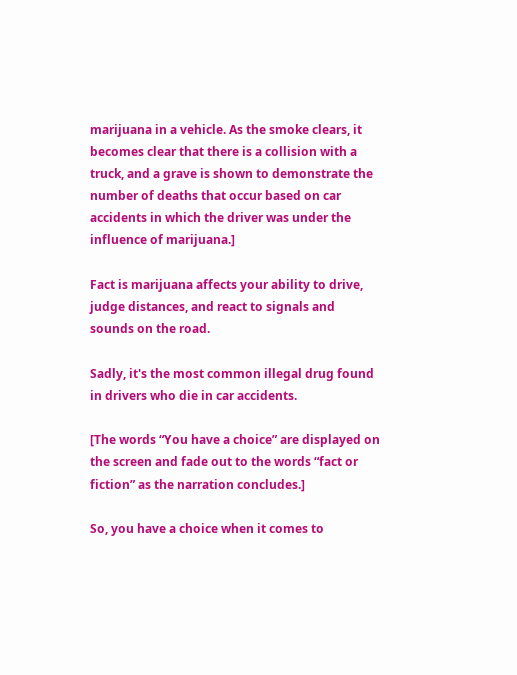marijuana in a vehicle. As the smoke clears, it becomes clear that there is a collision with a truck, and a grave is shown to demonstrate the number of deaths that occur based on car accidents in which the driver was under the influence of marijuana.]

Fact is marijuana affects your ability to drive, judge distances, and react to signals and sounds on the road.

Sadly, it's the most common illegal drug found in drivers who die in car accidents.

[The words “You have a choice” are displayed on the screen and fade out to the words “fact or fiction” as the narration concludes.]

So, you have a choice when it comes to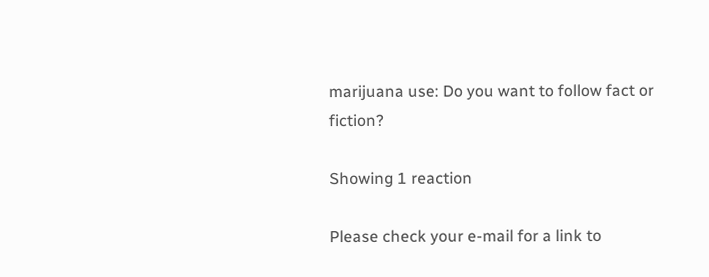marijuana use: Do you want to follow fact or fiction?

Showing 1 reaction

Please check your e-mail for a link to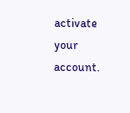activate your account.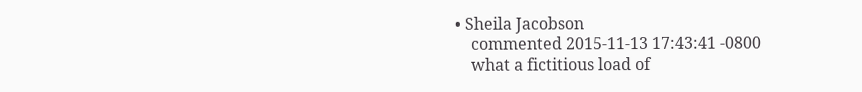• Sheila Jacobson
    commented 2015-11-13 17:43:41 -0800
    what a fictitious load of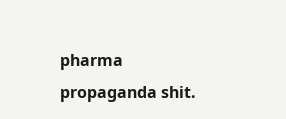pharma propaganda shit.